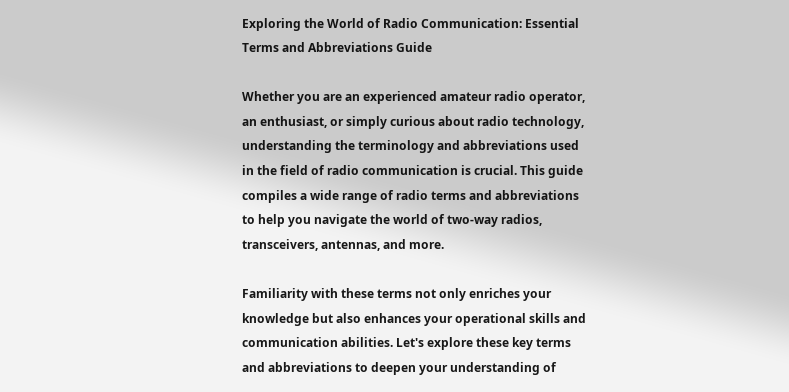Exploring the World of Radio Communication: Essential Terms and Abbreviations Guide

Whether you are an experienced amateur radio operator, an enthusiast, or simply curious about radio technology, understanding the terminology and abbreviations used in the field of radio communication is crucial. This guide compiles a wide range of radio terms and abbreviations to help you navigate the world of two-way radios, transceivers, antennas, and more.

Familiarity with these terms not only enriches your knowledge but also enhances your operational skills and communication abilities. Let's explore these key terms and abbreviations to deepen your understanding of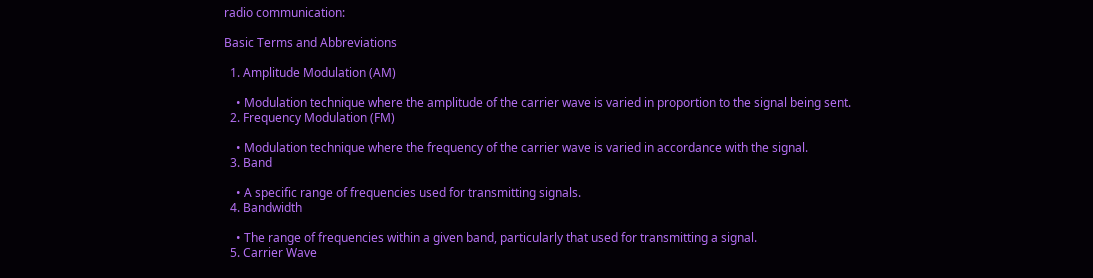radio communication:

Basic Terms and Abbreviations

  1. Amplitude Modulation (AM)

    • Modulation technique where the amplitude of the carrier wave is varied in proportion to the signal being sent.
  2. Frequency Modulation (FM)

    • Modulation technique where the frequency of the carrier wave is varied in accordance with the signal.
  3. Band

    • A specific range of frequencies used for transmitting signals.
  4. Bandwidth

    • The range of frequencies within a given band, particularly that used for transmitting a signal.
  5. Carrier Wave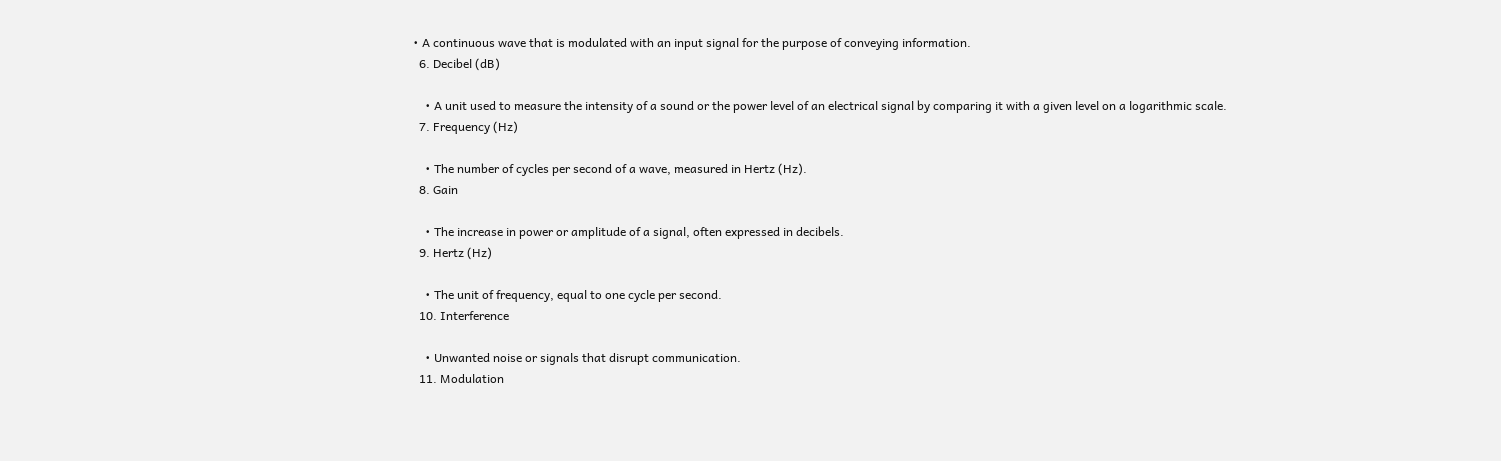• A continuous wave that is modulated with an input signal for the purpose of conveying information.
  6. Decibel (dB)

    • A unit used to measure the intensity of a sound or the power level of an electrical signal by comparing it with a given level on a logarithmic scale.
  7. Frequency (Hz)

    • The number of cycles per second of a wave, measured in Hertz (Hz).
  8. Gain

    • The increase in power or amplitude of a signal, often expressed in decibels.
  9. Hertz (Hz)

    • The unit of frequency, equal to one cycle per second.
  10. Interference

    • Unwanted noise or signals that disrupt communication.
  11. Modulation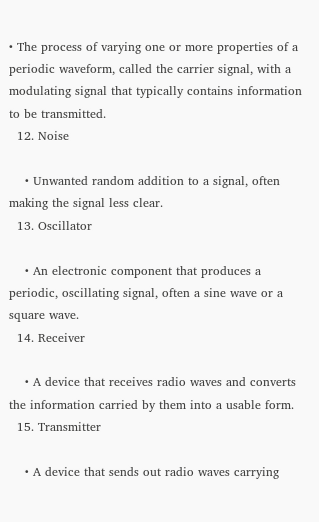• The process of varying one or more properties of a periodic waveform, called the carrier signal, with a modulating signal that typically contains information to be transmitted.
  12. Noise

    • Unwanted random addition to a signal, often making the signal less clear.
  13. Oscillator

    • An electronic component that produces a periodic, oscillating signal, often a sine wave or a square wave.
  14. Receiver

    • A device that receives radio waves and converts the information carried by them into a usable form.
  15. Transmitter

    • A device that sends out radio waves carrying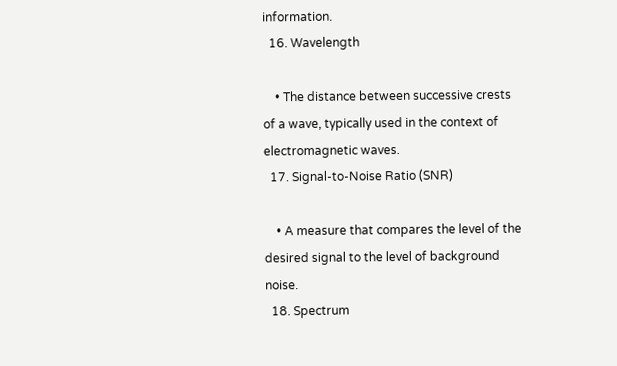information.
  16. Wavelength

    • The distance between successive crests of a wave, typically used in the context of electromagnetic waves.
  17. Signal-to-Noise Ratio (SNR)

    • A measure that compares the level of the desired signal to the level of background noise.
  18. Spectrum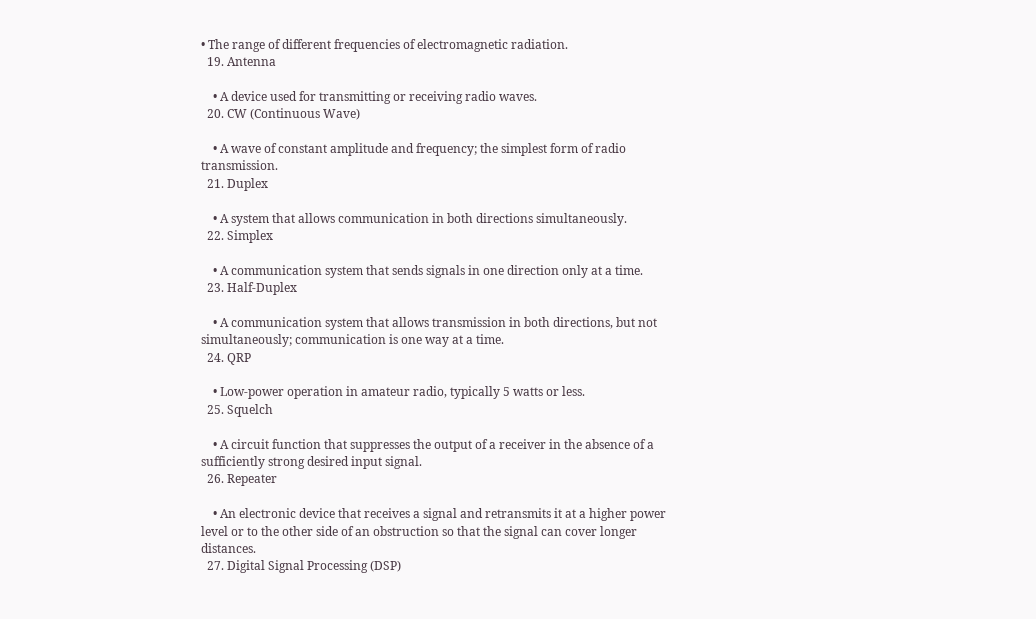• The range of different frequencies of electromagnetic radiation.
  19. Antenna

    • A device used for transmitting or receiving radio waves.
  20. CW (Continuous Wave)

    • A wave of constant amplitude and frequency; the simplest form of radio transmission.
  21. Duplex

    • A system that allows communication in both directions simultaneously.
  22. Simplex

    • A communication system that sends signals in one direction only at a time.
  23. Half-Duplex

    • A communication system that allows transmission in both directions, but not simultaneously; communication is one way at a time.
  24. QRP

    • Low-power operation in amateur radio, typically 5 watts or less.
  25. Squelch

    • A circuit function that suppresses the output of a receiver in the absence of a sufficiently strong desired input signal.
  26. Repeater

    • An electronic device that receives a signal and retransmits it at a higher power level or to the other side of an obstruction so that the signal can cover longer distances.
  27. Digital Signal Processing (DSP)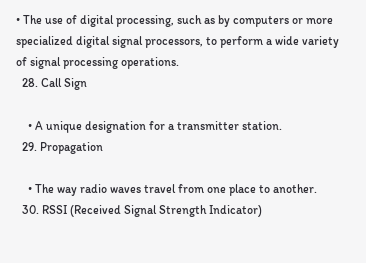• The use of digital processing, such as by computers or more specialized digital signal processors, to perform a wide variety of signal processing operations.
  28. Call Sign

    • A unique designation for a transmitter station.
  29. Propagation

    • The way radio waves travel from one place to another.
  30. RSSI (Received Signal Strength Indicator)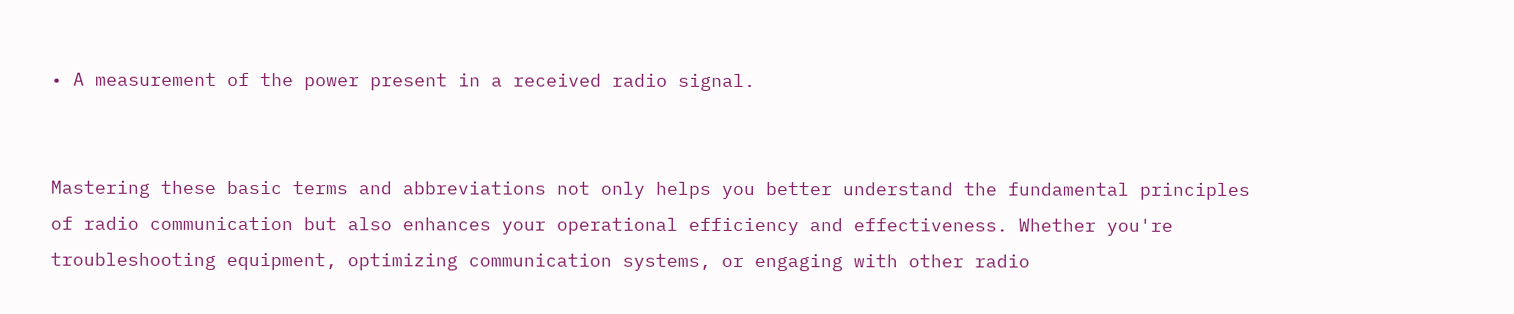• A measurement of the power present in a received radio signal.


Mastering these basic terms and abbreviations not only helps you better understand the fundamental principles of radio communication but also enhances your operational efficiency and effectiveness. Whether you're troubleshooting equipment, optimizing communication systems, or engaging with other radio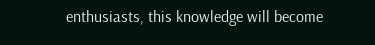enthusiasts, this knowledge will become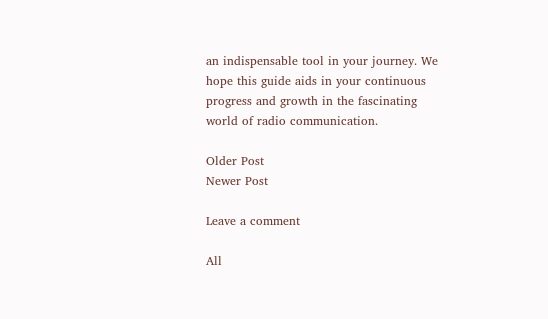an indispensable tool in your journey. We hope this guide aids in your continuous progress and growth in the fascinating world of radio communication.

Older Post
Newer Post

Leave a comment

All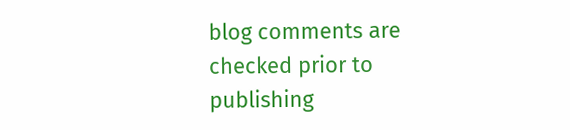blog comments are checked prior to publishing